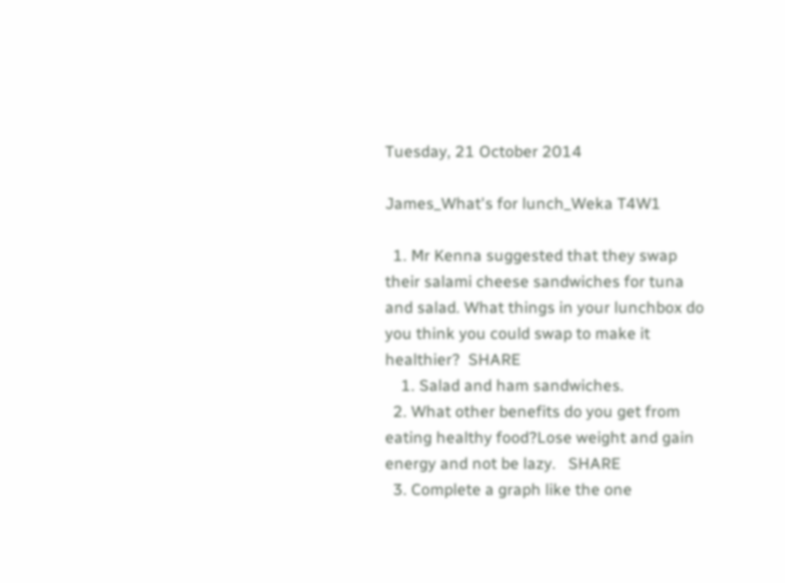Tuesday, 21 October 2014

James_What's for lunch_Weka T4W1

  1. Mr Kenna suggested that they swap their salami cheese sandwiches for tuna and salad. What things in your lunchbox do you think you could swap to make it healthier?  SHARE
    1. Salad and ham sandwiches.
  2. What other benefits do you get from eating healthy food?Lose weight and gain energy and not be lazy.   SHARE
  3. Complete a graph like the one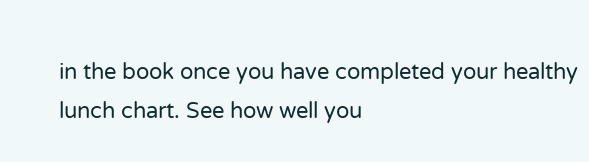in the book once you have completed your healthy lunch chart. See how well you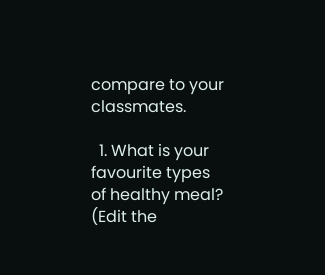compare to your classmates.

  1. What is your favourite types of healthy meal? (Edit the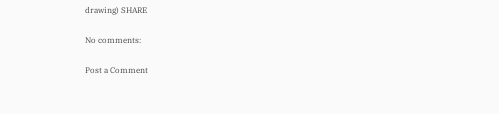drawing) SHARE

No comments:

Post a Comment